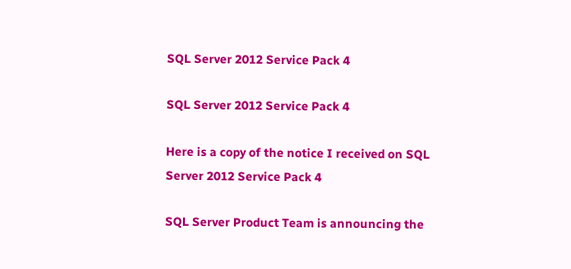SQL Server 2012 Service Pack 4

SQL Server 2012 Service Pack 4

Here is a copy of the notice I received on SQL Server 2012 Service Pack 4

SQL Server Product Team is announcing the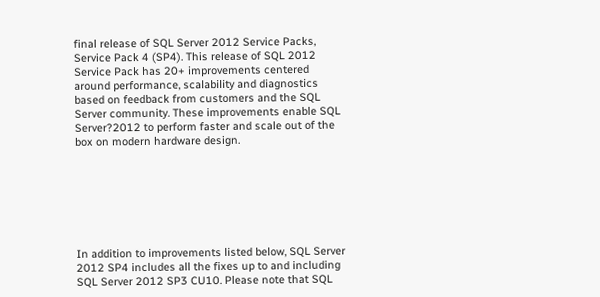final release of SQL Server 2012 Service Packs, Service Pack 4 (SP4). This release of SQL 2012 Service Pack has 20+ improvements centered around performance, scalability and diagnostics based on feedback from customers and the SQL Server community. These improvements enable SQL Server?2012 to perform faster and scale out of the box on modern hardware design.







In addition to improvements listed below, SQL Server 2012 SP4 includes all the fixes up to and including SQL Server 2012 SP3 CU10. Please note that SQL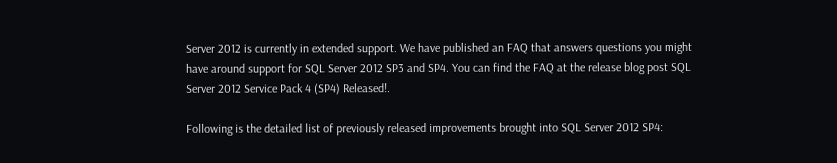Server 2012 is currently in extended support. We have published an FAQ that answers questions you might have around support for SQL Server 2012 SP3 and SP4. You can find the FAQ at the release blog post SQL Server 2012 Service Pack 4 (SP4) Released!.

Following is the detailed list of previously released improvements brought into SQL Server 2012 SP4: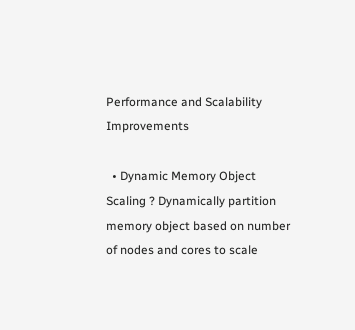Performance and Scalability Improvements

  • Dynamic Memory Object Scaling ? Dynamically partition memory object based on number of nodes and cores to scale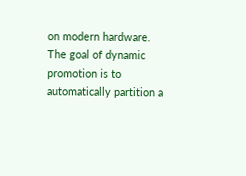on modern hardware. The goal of dynamic promotion is to automatically partition a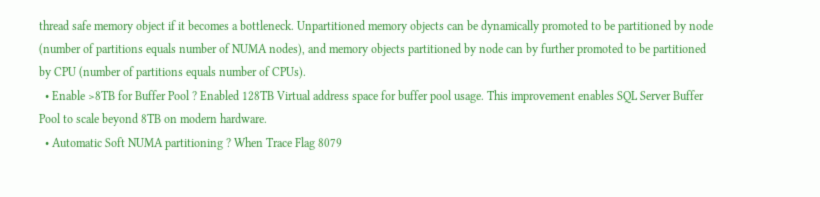thread safe memory object if it becomes a bottleneck. Unpartitioned memory objects can be dynamically promoted to be partitioned by node (number of partitions equals number of NUMA nodes), and memory objects partitioned by node can by further promoted to be partitioned by CPU (number of partitions equals number of CPUs).
  • Enable >8TB for Buffer Pool ? Enabled 128TB Virtual address space for buffer pool usage. This improvement enables SQL Server Buffer Pool to scale beyond 8TB on modern hardware.
  • Automatic Soft NUMA partitioning ? When Trace Flag 8079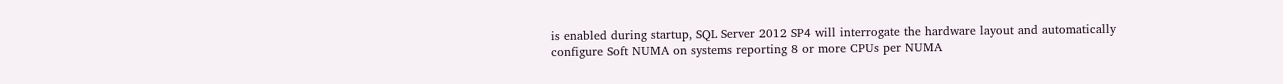is enabled during startup, SQL Server 2012 SP4 will interrogate the hardware layout and automatically configure Soft NUMA on systems reporting 8 or more CPUs per NUMA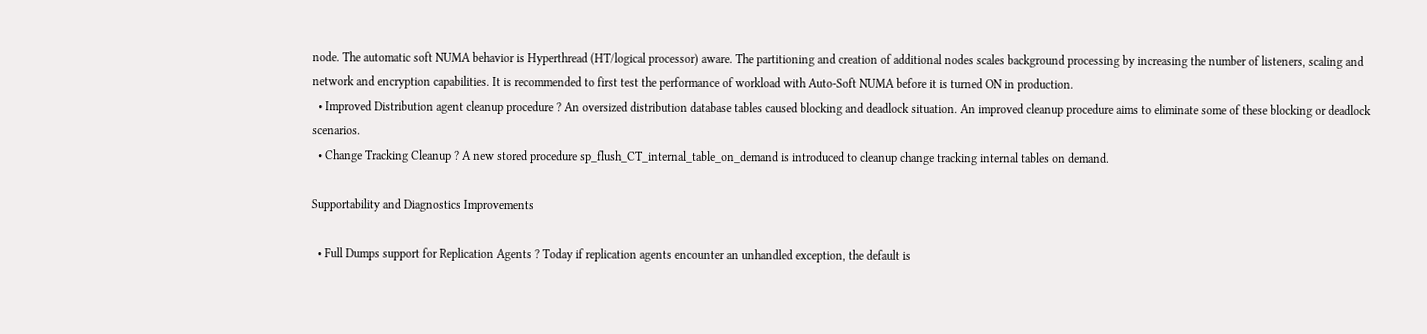node. The automatic soft NUMA behavior is Hyperthread (HT/logical processor) aware. The partitioning and creation of additional nodes scales background processing by increasing the number of listeners, scaling and network and encryption capabilities. It is recommended to first test the performance of workload with Auto-Soft NUMA before it is turned ON in production.
  • Improved Distribution agent cleanup procedure ? An oversized distribution database tables caused blocking and deadlock situation. An improved cleanup procedure aims to eliminate some of these blocking or deadlock scenarios.
  • Change Tracking Cleanup ? A new stored procedure sp_flush_CT_internal_table_on_demand is introduced to cleanup change tracking internal tables on demand.

Supportability and Diagnostics Improvements

  • Full Dumps support for Replication Agents ? Today if replication agents encounter an unhandled exception, the default is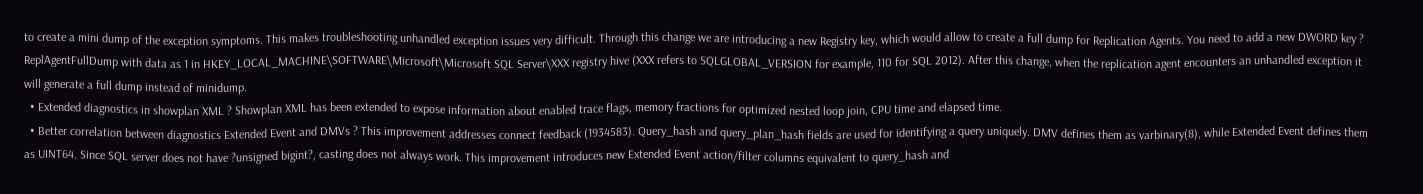to create a mini dump of the exception symptoms. This makes troubleshooting unhandled exception issues very difficult. Through this change we are introducing a new Registry key, which would allow to create a full dump for Replication Agents. You need to add a new DWORD key ? ReplAgentFullDump with data as 1 in HKEY_LOCAL_MACHINE\SOFTWARE\Microsoft\Microsoft SQL Server\XXX registry hive (XXX refers to SQLGLOBAL_VERSION for example, 110 for SQL 2012). After this change, when the replication agent encounters an unhandled exception it will generate a full dump instead of minidump.
  • Extended diagnostics in showplan XML ? Showplan XML has been extended to expose information about enabled trace flags, memory fractions for optimized nested loop join, CPU time and elapsed time.
  • Better correlation between diagnostics Extended Event and DMVs ? This improvement addresses connect feedback (1934583). Query_hash and query_plan_hash fields are used for identifying a query uniquely. DMV defines them as varbinary(8), while Extended Event defines them as UINT64. Since SQL server does not have ?unsigned bigint?, casting does not always work. This improvement introduces new Extended Event action/filter columns equivalent to query_hash and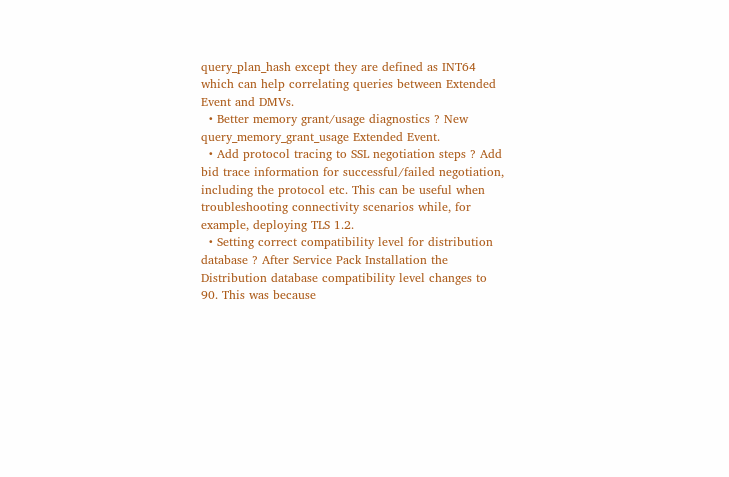query_plan_hash except they are defined as INT64 which can help correlating queries between Extended Event and DMVs.
  • Better memory grant/usage diagnostics ? New query_memory_grant_usage Extended Event.
  • Add protocol tracing to SSL negotiation steps ? Add bid trace information for successful/failed negotiation, including the protocol etc. This can be useful when troubleshooting connectivity scenarios while, for example, deploying TLS 1.2.
  • Setting correct compatibility level for distribution database ? After Service Pack Installation the Distribution database compatibility level changes to 90. This was because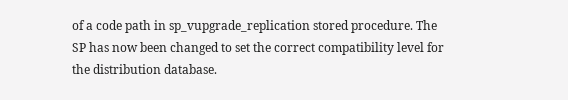of a code path in sp_vupgrade_replication stored procedure. The SP has now been changed to set the correct compatibility level for the distribution database.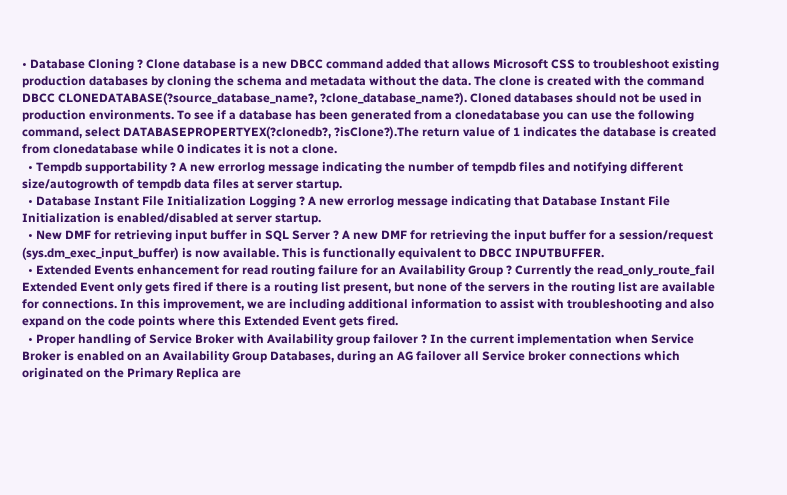• Database Cloning ? Clone database is a new DBCC command added that allows Microsoft CSS to troubleshoot existing production databases by cloning the schema and metadata without the data. The clone is created with the command DBCC CLONEDATABASE(?source_database_name?, ?clone_database_name?). Cloned databases should not be used in production environments. To see if a database has been generated from a clonedatabase you can use the following command, select DATABASEPROPERTYEX(?clonedb?, ?isClone?).The return value of 1 indicates the database is created from clonedatabase while 0 indicates it is not a clone.
  • Tempdb supportability ? A new errorlog message indicating the number of tempdb files and notifying different size/autogrowth of tempdb data files at server startup.
  • Database Instant File Initialization Logging ? A new errorlog message indicating that Database Instant File Initialization is enabled/disabled at server startup.
  • New DMF for retrieving input buffer in SQL Server ? A new DMF for retrieving the input buffer for a session/request (sys.dm_exec_input_buffer) is now available. This is functionally equivalent to DBCC INPUTBUFFER.
  • Extended Events enhancement for read routing failure for an Availability Group ? Currently the read_only_route_fail Extended Event only gets fired if there is a routing list present, but none of the servers in the routing list are available for connections. In this improvement, we are including additional information to assist with troubleshooting and also expand on the code points where this Extended Event gets fired.
  • Proper handling of Service Broker with Availability group failover ? In the current implementation when Service Broker is enabled on an Availability Group Databases, during an AG failover all Service broker connections which originated on the Primary Replica are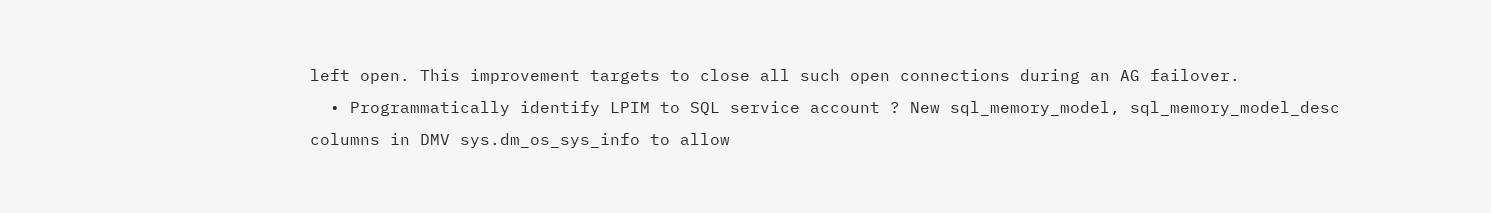left open. This improvement targets to close all such open connections during an AG failover.
  • Programmatically identify LPIM to SQL service account ? New sql_memory_model, sql_memory_model_desc columns in DMV sys.dm_os_sys_info to allow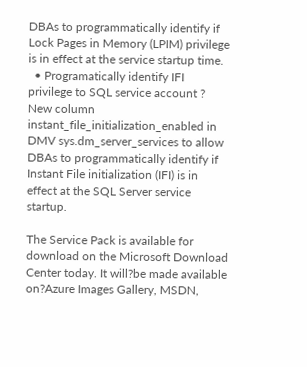DBAs to programmatically identify if Lock Pages in Memory (LPIM) privilege is in effect at the service startup time.
  • Programatically identify IFI privilege to SQL service account ? New column instant_file_initialization_enabled in DMV sys.dm_server_services to allow DBAs to programmatically identify if Instant File initialization (IFI) is in effect at the SQL Server service startup.

The Service Pack is available for download on the Microsoft Download Center today. It will?be made available on?Azure Images Gallery, MSDN,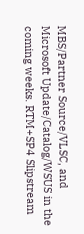MBS/Partner Source/VLSC, and Microsoft Update/Catalog/WSUS in the coming weeks. RTM+SP4 Slipstream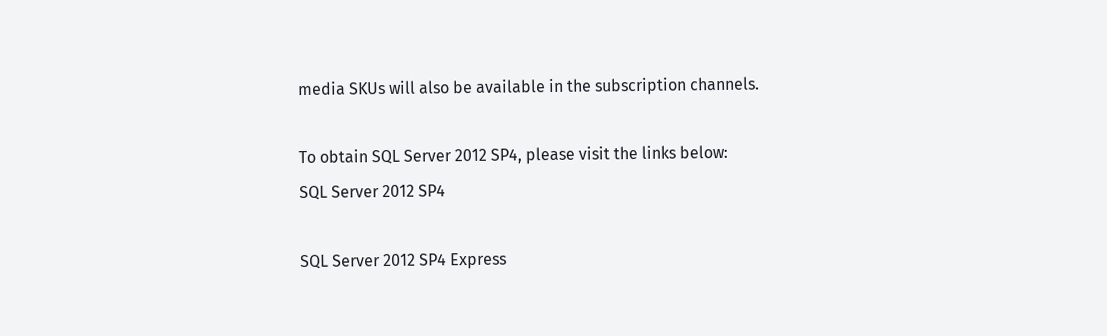media SKUs will also be available in the subscription channels.

To obtain SQL Server 2012 SP4, please visit the links below:
SQL Server 2012 SP4

SQL Server 2012 SP4 Express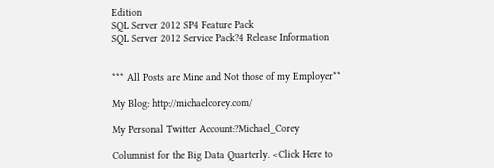Edition
SQL Server 2012 SP4 Feature Pack
SQL Server 2012 Service Pack?4 Release Information


*** All Posts are Mine and Not those of my Employer**

My Blog: http://michaelcorey.com/

My Personal Twitter Account:?Michael_Corey

Columnist for the Big Data Quarterly. <Click Here to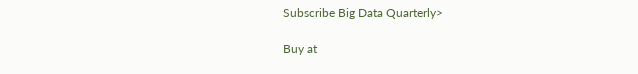Subscribe Big Data Quarterly>

Buy at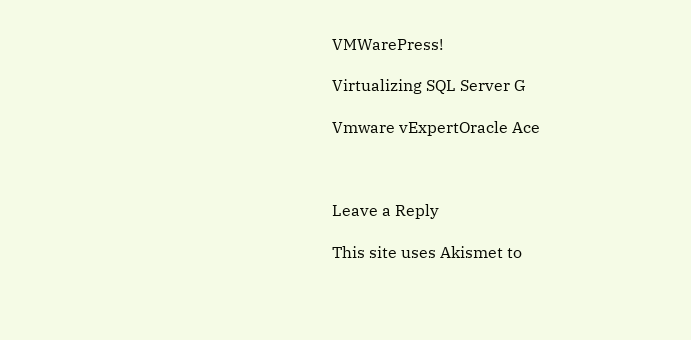VMWarePress!

Virtualizing SQL Server G

Vmware vExpertOracle Ace



Leave a Reply

This site uses Akismet to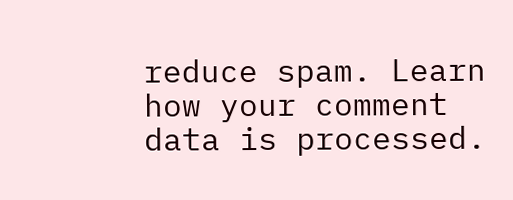reduce spam. Learn how your comment data is processed.